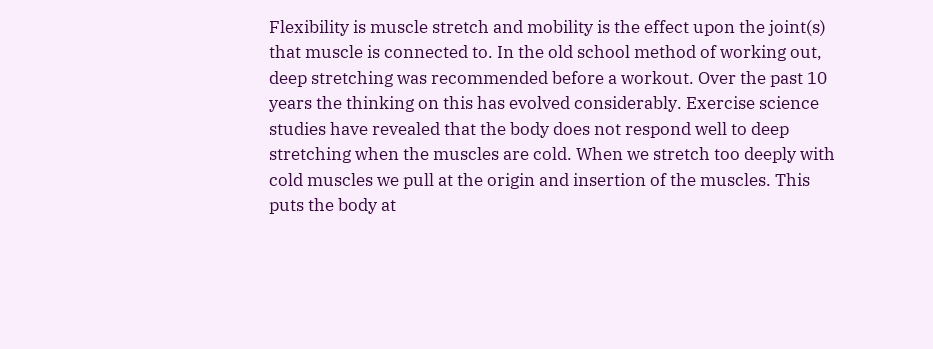Flexibility is muscle stretch and mobility is the effect upon the joint(s) that muscle is connected to. In the old school method of working out, deep stretching was recommended before a workout. Over the past 10 years the thinking on this has evolved considerably. Exercise science studies have revealed that the body does not respond well to deep stretching when the muscles are cold. When we stretch too deeply with cold muscles we pull at the origin and insertion of the muscles. This puts the body at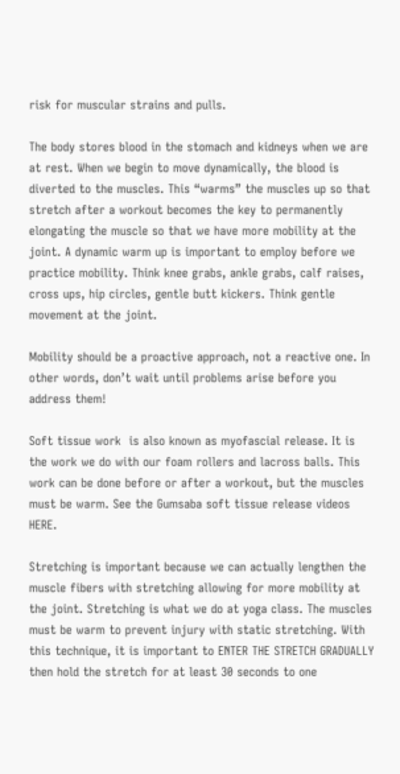risk for muscular strains and pulls.

The body stores blood in the stomach and kidneys when we are at rest. When we begin to move dynamically, the blood is diverted to the muscles. This “warms” the muscles up so that stretch after a workout becomes the key to permanently elongating the muscle so that we have more mobility at the joint. A dynamic warm up is important to employ before we practice mobility. Think knee grabs, ankle grabs, calf raises, cross ups, hip circles, gentle butt kickers. Think gentle movement at the joint.

Mobility should be a proactive approach, not a reactive one. In other words, don’t wait until problems arise before you address them!

Soft tissue work  is also known as myofascial release. It is the work we do with our foam rollers and lacross balls. This work can be done before or after a workout, but the muscles must be warm. See the Gumsaba soft tissue release videos HERE.

Stretching is important because we can actually lengthen the muscle fibers with stretching allowing for more mobility at the joint. Stretching is what we do at yoga class. The muscles must be warm to prevent injury with static stretching. With this technique, it is important to ENTER THE STRETCH GRADUALLY then hold the stretch for at least 30 seconds to one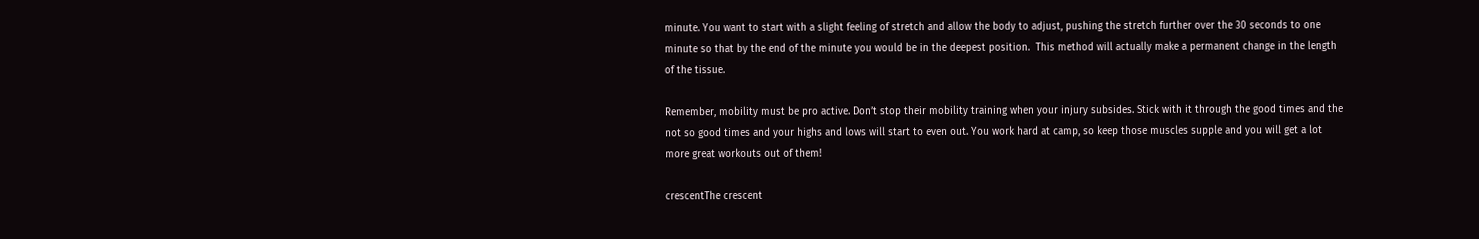minute. You want to start with a slight feeling of stretch and allow the body to adjust, pushing the stretch further over the 30 seconds to one minute so that by the end of the minute you would be in the deepest position.  This method will actually make a permanent change in the length of the tissue.

Remember, mobility must be pro active. Don’t stop their mobility training when your injury subsides. Stick with it through the good times and the not so good times and your highs and lows will start to even out. You work hard at camp, so keep those muscles supple and you will get a lot more great workouts out of them!

crescentThe crescent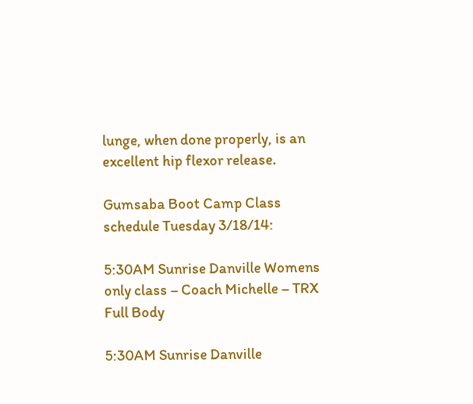lunge, when done properly, is an excellent hip flexor release.

Gumsaba Boot Camp Class schedule Tuesday 3/18/14:

5:30AM Sunrise Danville Womens only class – Coach Michelle – TRX Full Body

5:30AM Sunrise Danville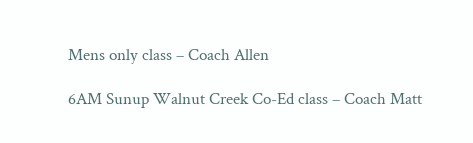Mens only class – Coach Allen

6AM Sunup Walnut Creek Co-Ed class – Coach Matt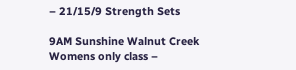– 21/15/9 Strength Sets

9AM Sunshine Walnut Creek Womens only class –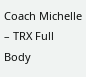Coach Michelle – TRX Full Body